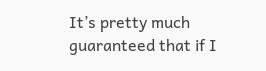It’s pretty much guaranteed that if I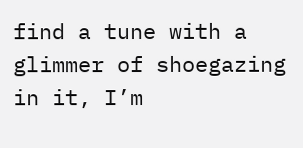find a tune with a glimmer of shoegazing in it, I’m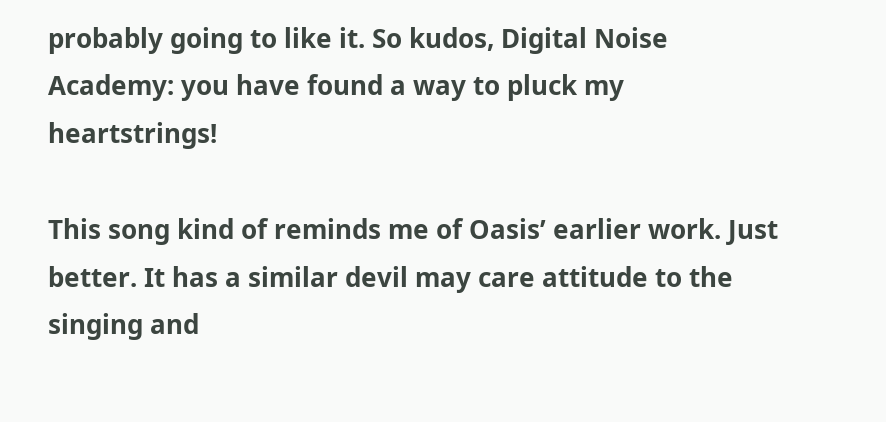probably going to like it. So kudos, Digital Noise Academy: you have found a way to pluck my heartstrings!

This song kind of reminds me of Oasis’ earlier work. Just better. It has a similar devil may care attitude to the singing and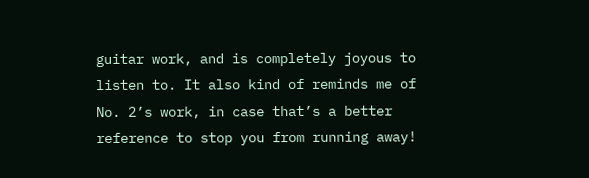guitar work, and is completely joyous to listen to. It also kind of reminds me of No. 2’s work, in case that’s a better reference to stop you from running away!